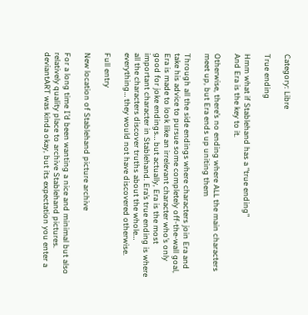Category: Libre

True ending

Hmm what if Stablehand has a “true ending”
And Era is the key to it.

Otherwise, there’s no ending where ALL the main characters meet up, but Era ends up uniting them

Through all the side endings where characters join Era and take his advice to pursue some completely off-the-wall goal, Era is made to look like an irrelevant character who’s only good for joke endings… but actually, Era is the most important character in Stablehand. Era’s true ending is where all the characters discover truths about the whole… everything… they would not have discovered otherwise.

Full entry

New location of Stablehand picture archive

For a long time I’d been wanting a nice and minimal but also relatively quality place to archive Stablehand pictures. deviantART was kinda okay, but its expectation you enter a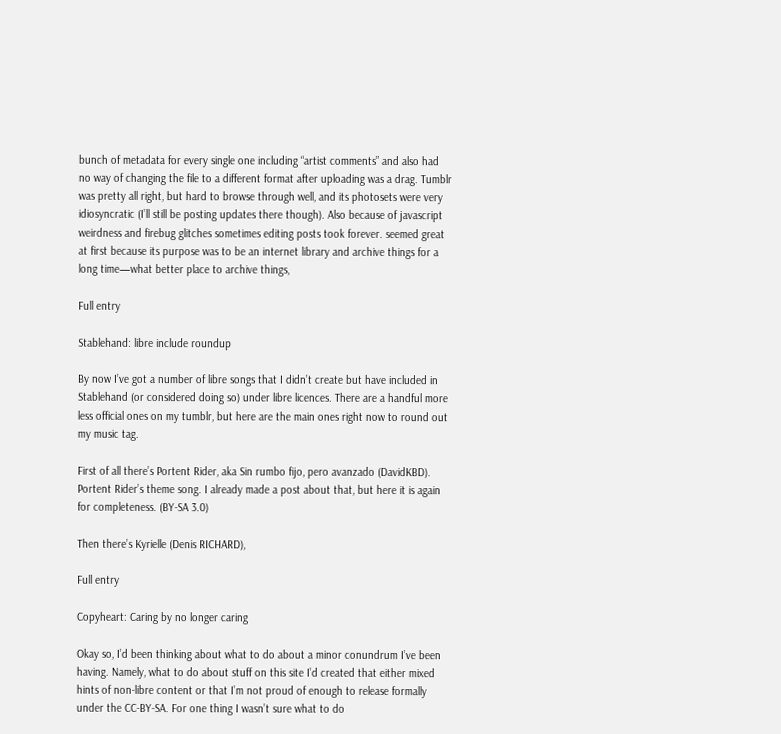bunch of metadata for every single one including “artist comments” and also had no way of changing the file to a different format after uploading was a drag. Tumblr was pretty all right, but hard to browse through well, and its photosets were very idiosyncratic (I’ll still be posting updates there though). Also because of javascript weirdness and firebug glitches sometimes editing posts took forever. seemed great at first because its purpose was to be an internet library and archive things for a long time—what better place to archive things,

Full entry

Stablehand: libre include roundup

By now I’ve got a number of libre songs that I didn’t create but have included in Stablehand (or considered doing so) under libre licences. There are a handful more less official ones on my tumblr, but here are the main ones right now to round out my music tag.

First of all there’s Portent Rider, aka Sin rumbo fijo, pero avanzado (DavidKBD). Portent Rider’s theme song. I already made a post about that, but here it is again for completeness. (BY-SA 3.0)

Then there’s Kyrielle (Denis RICHARD),

Full entry

Copyheart: Caring by no longer caring

Okay so, I’d been thinking about what to do about a minor conundrum I’ve been having. Namely, what to do about stuff on this site I’d created that either mixed hints of non-libre content or that I’m not proud of enough to release formally under the CC-BY-SA. For one thing I wasn’t sure what to do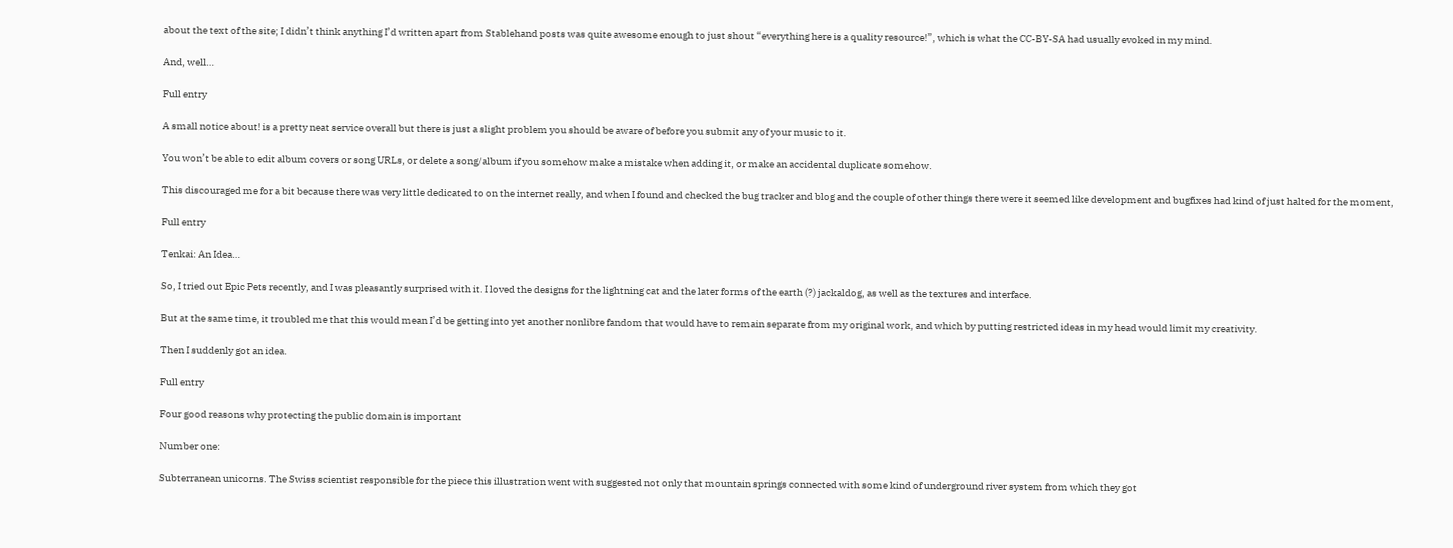about the text of the site; I didn’t think anything I’d written apart from Stablehand posts was quite awesome enough to just shout “everything here is a quality resource!”, which is what the CC-BY-SA had usually evoked in my mind.

And, well…

Full entry

A small notice about! is a pretty neat service overall but there is just a slight problem you should be aware of before you submit any of your music to it.

You won’t be able to edit album covers or song URLs, or delete a song/album if you somehow make a mistake when adding it, or make an accidental duplicate somehow.

This discouraged me for a bit because there was very little dedicated to on the internet really, and when I found and checked the bug tracker and blog and the couple of other things there were it seemed like development and bugfixes had kind of just halted for the moment,

Full entry

Tenkai: An Idea…

So, I tried out Epic Pets recently, and I was pleasantly surprised with it. I loved the designs for the lightning cat and the later forms of the earth (?) jackaldog, as well as the textures and interface.

But at the same time, it troubled me that this would mean I’d be getting into yet another nonlibre fandom that would have to remain separate from my original work, and which by putting restricted ideas in my head would limit my creativity.

Then I suddenly got an idea.

Full entry

Four good reasons why protecting the public domain is important

Number one:

Subterranean unicorns. The Swiss scientist responsible for the piece this illustration went with suggested not only that mountain springs connected with some kind of underground river system from which they got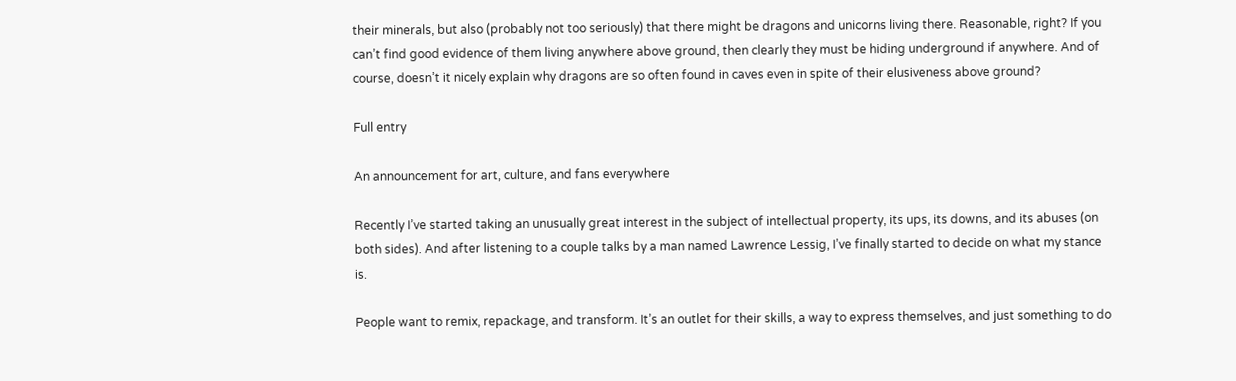their minerals, but also (probably not too seriously) that there might be dragons and unicorns living there. Reasonable, right? If you can’t find good evidence of them living anywhere above ground, then clearly they must be hiding underground if anywhere. And of course, doesn’t it nicely explain why dragons are so often found in caves even in spite of their elusiveness above ground?

Full entry

An announcement for art, culture, and fans everywhere

Recently I’ve started taking an unusually great interest in the subject of intellectual property, its ups, its downs, and its abuses (on both sides). And after listening to a couple talks by a man named Lawrence Lessig, I’ve finally started to decide on what my stance is.

People want to remix, repackage, and transform. It’s an outlet for their skills, a way to express themselves, and just something to do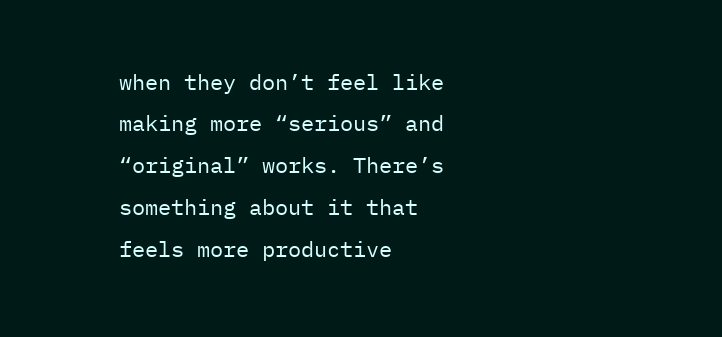when they don’t feel like making more “serious” and “original” works. There’s something about it that feels more productive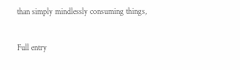than simply mindlessly consuming things,

Full entry